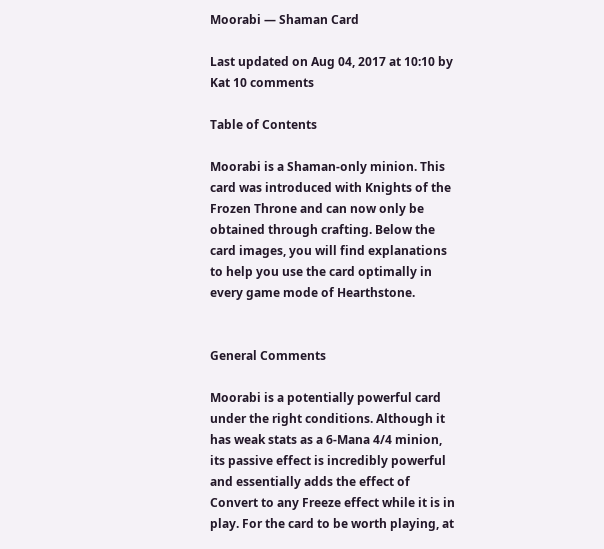Moorabi — Shaman Card

Last updated on Aug 04, 2017 at 10:10 by Kat 10 comments

Table of Contents

Moorabi is a Shaman-only minion. This card was introduced with Knights of the Frozen Throne and can now only be obtained through crafting. Below the card images, you will find explanations to help you use the card optimally in every game mode of Hearthstone.


General Comments

Moorabi is a potentially powerful card under the right conditions. Although it has weak stats as a 6-Mana 4/4 minion, its passive effect is incredibly powerful and essentially adds the effect of Convert to any Freeze effect while it is in play. For the card to be worth playing, at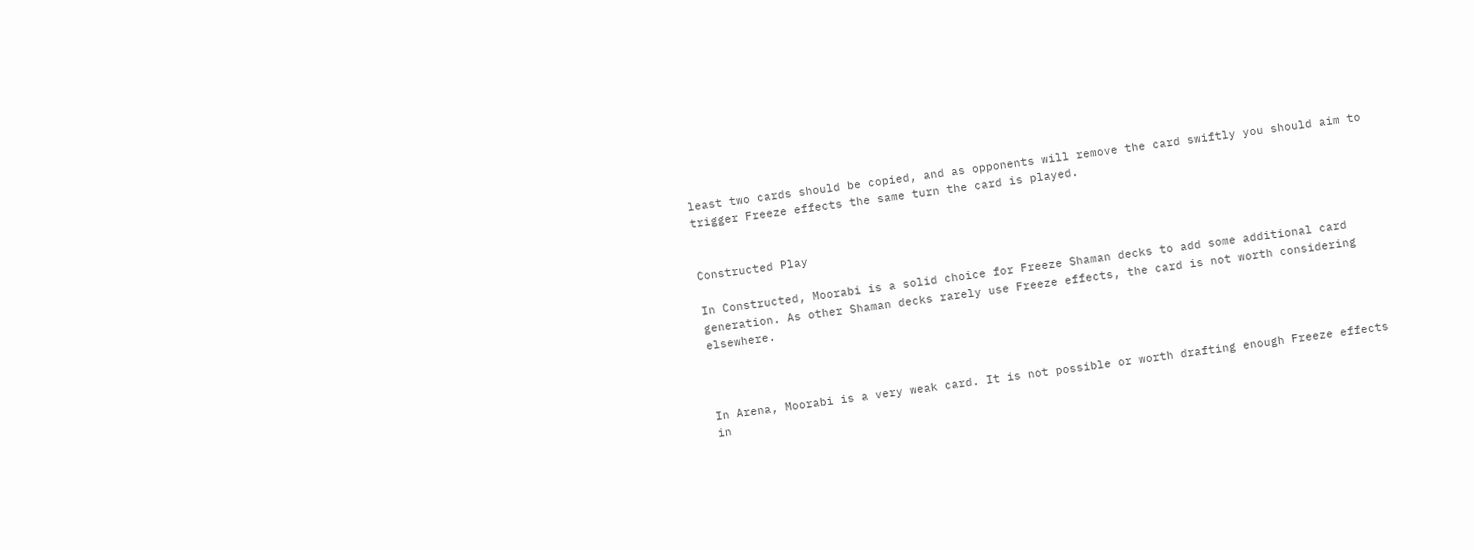least two cards should be copied, and as opponents will remove the card swiftly you should aim to trigger Freeze effects the same turn the card is played.


Constructed Play

In Constructed, Moorabi is a solid choice for Freeze Shaman decks to add some additional card generation. As other Shaman decks rarely use Freeze effects, the card is not worth considering elsewhere.



In Arena, Moorabi is a very weak card. It is not possible or worth drafting enough Freeze effects in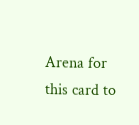Arena for this card to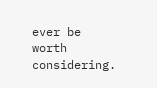ever be worth considering.